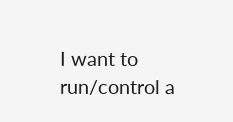I want to run/control a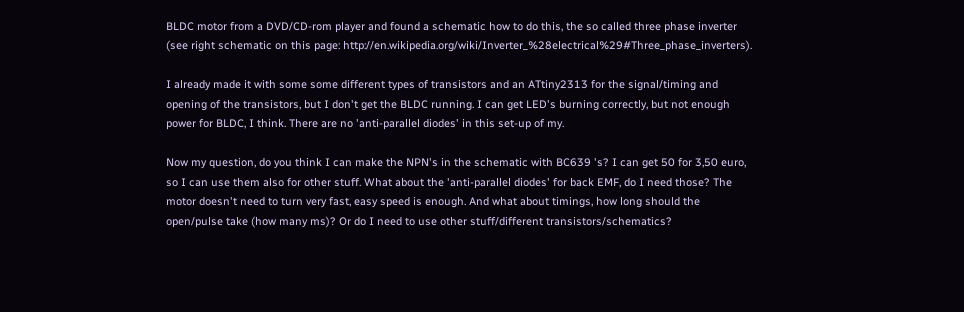BLDC motor from a DVD/CD-rom player and found a schematic how to do this, the so called three phase inverter (see right schematic on this page: http://en.wikipedia.org/wiki/Inverter_%28electrical%29#Three_phase_inverters).

I already made it with some some different types of transistors and an ATtiny2313 for the signal/timing and opening of the transistors, but I don't get the BLDC running. I can get LED's burning correctly, but not enough power for BLDC, I think. There are no 'anti-parallel diodes' in this set-up of my.

Now my question, do you think I can make the NPN's in the schematic with BC639 's? I can get 50 for 3,50 euro, so I can use them also for other stuff. What about the 'anti-parallel diodes' for back EMF, do I need those? The motor doesn't need to turn very fast, easy speed is enough. And what about timings, how long should the open/pulse take (how many ms)? Or do I need to use other stuff/different transistors/schematics?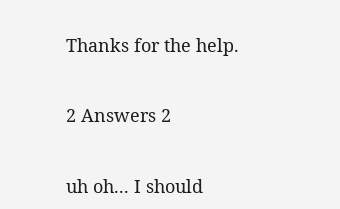Thanks for the help.


2 Answers 2


uh oh... I should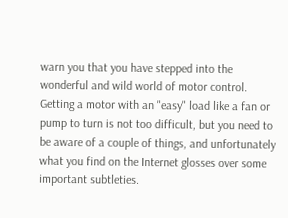warn you that you have stepped into the wonderful and wild world of motor control. Getting a motor with an "easy" load like a fan or pump to turn is not too difficult, but you need to be aware of a couple of things, and unfortunately what you find on the Internet glosses over some important subtleties.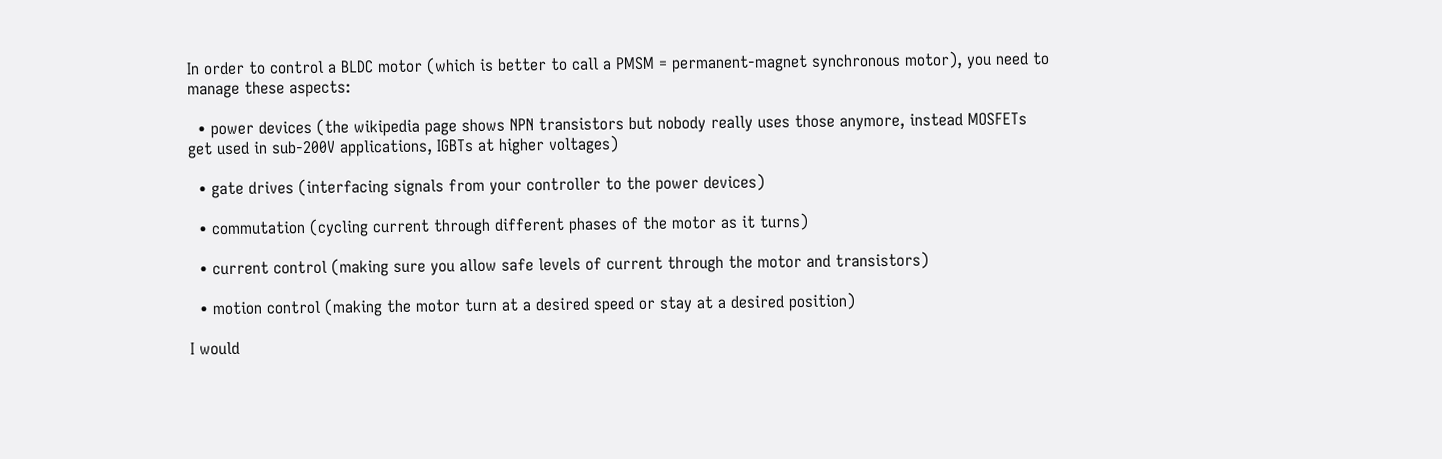In order to control a BLDC motor (which is better to call a PMSM = permanent-magnet synchronous motor), you need to manage these aspects:

  • power devices (the wikipedia page shows NPN transistors but nobody really uses those anymore, instead MOSFETs get used in sub-200V applications, IGBTs at higher voltages)

  • gate drives (interfacing signals from your controller to the power devices)

  • commutation (cycling current through different phases of the motor as it turns)

  • current control (making sure you allow safe levels of current through the motor and transistors)

  • motion control (making the motor turn at a desired speed or stay at a desired position)

I would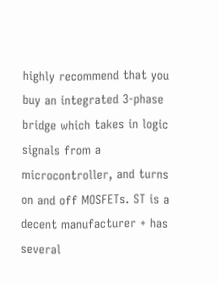highly recommend that you buy an integrated 3-phase bridge which takes in logic signals from a microcontroller, and turns on and off MOSFETs. ST is a decent manufacturer + has several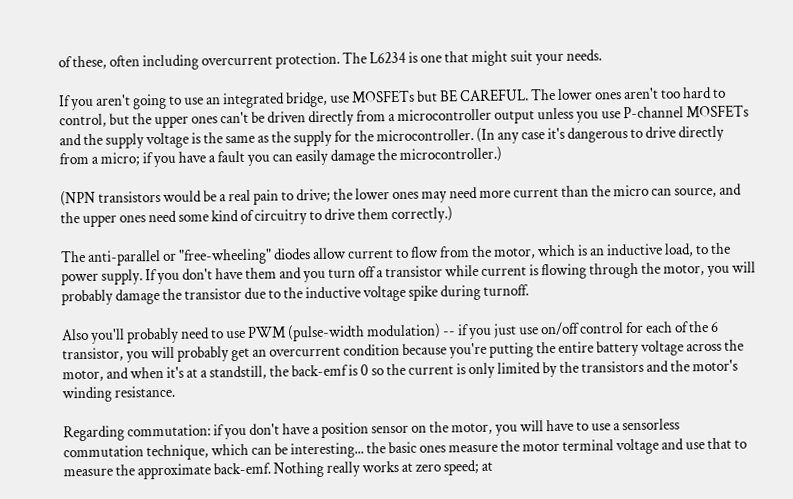of these, often including overcurrent protection. The L6234 is one that might suit your needs.

If you aren't going to use an integrated bridge, use MOSFETs but BE CAREFUL. The lower ones aren't too hard to control, but the upper ones can't be driven directly from a microcontroller output unless you use P-channel MOSFETs and the supply voltage is the same as the supply for the microcontroller. (In any case it's dangerous to drive directly from a micro; if you have a fault you can easily damage the microcontroller.)

(NPN transistors would be a real pain to drive; the lower ones may need more current than the micro can source, and the upper ones need some kind of circuitry to drive them correctly.)

The anti-parallel or "free-wheeling" diodes allow current to flow from the motor, which is an inductive load, to the power supply. If you don't have them and you turn off a transistor while current is flowing through the motor, you will probably damage the transistor due to the inductive voltage spike during turnoff.

Also you'll probably need to use PWM (pulse-width modulation) -- if you just use on/off control for each of the 6 transistor, you will probably get an overcurrent condition because you're putting the entire battery voltage across the motor, and when it's at a standstill, the back-emf is 0 so the current is only limited by the transistors and the motor's winding resistance.

Regarding commutation: if you don't have a position sensor on the motor, you will have to use a sensorless commutation technique, which can be interesting... the basic ones measure the motor terminal voltage and use that to measure the approximate back-emf. Nothing really works at zero speed; at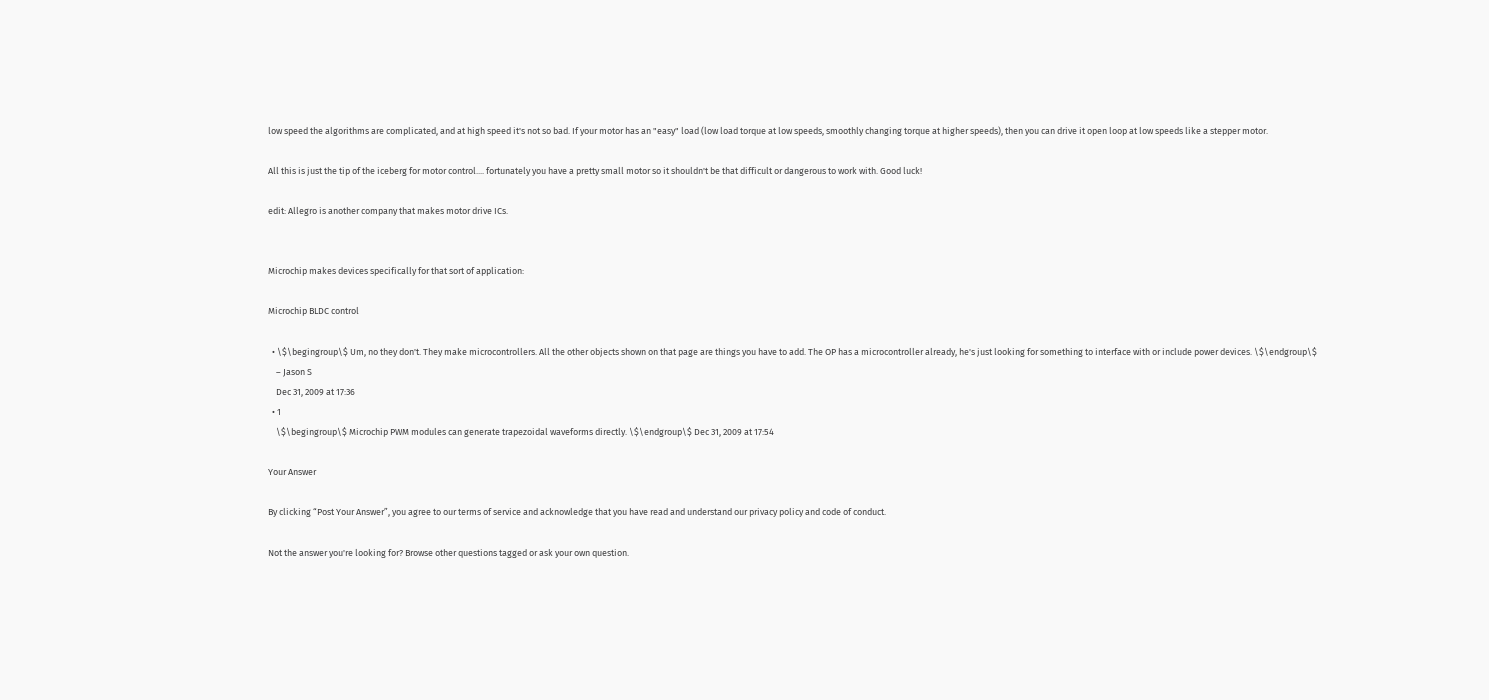low speed the algorithms are complicated, and at high speed it's not so bad. If your motor has an "easy" load (low load torque at low speeds, smoothly changing torque at higher speeds), then you can drive it open loop at low speeds like a stepper motor.

All this is just the tip of the iceberg for motor control.... fortunately you have a pretty small motor so it shouldn't be that difficult or dangerous to work with. Good luck!

edit: Allegro is another company that makes motor drive ICs.


Microchip makes devices specifically for that sort of application:

Microchip BLDC control

  • \$\begingroup\$ Um, no they don't. They make microcontrollers. All the other objects shown on that page are things you have to add. The OP has a microcontroller already, he's just looking for something to interface with or include power devices. \$\endgroup\$
    – Jason S
    Dec 31, 2009 at 17:36
  • 1
    \$\begingroup\$ Microchip PWM modules can generate trapezoidal waveforms directly. \$\endgroup\$ Dec 31, 2009 at 17:54

Your Answer

By clicking “Post Your Answer”, you agree to our terms of service and acknowledge that you have read and understand our privacy policy and code of conduct.

Not the answer you're looking for? Browse other questions tagged or ask your own question.